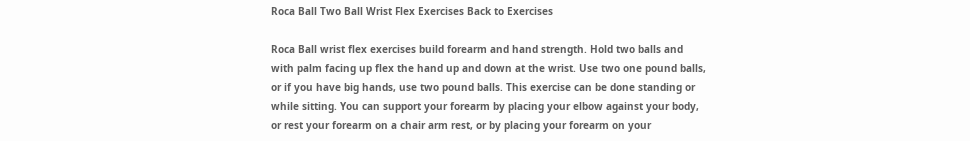Roca Ball Two Ball Wrist Flex Exercises Back to Exercises

Roca Ball wrist flex exercises build forearm and hand strength. Hold two balls and with palm facing up flex the hand up and down at the wrist. Use two one pound balls, or if you have big hands, use two pound balls. This exercise can be done standing or while sitting. You can support your forearm by placing your elbow against your body, or rest your forearm on a chair arm rest, or by placing your forearm on your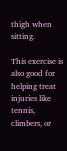thigh when sitting.

This exercise is also good for helping treat injuries like tennis, climbers, or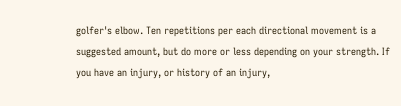golfer's elbow. Ten repetitions per each directional movement is a suggested amount, but do more or less depending on your strength. If you have an injury, or history of an injury,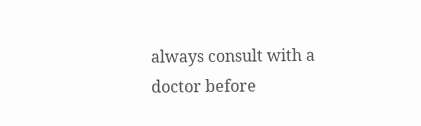always consult with a doctor before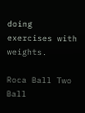doing exercises with weights.

Roca Ball Two Ball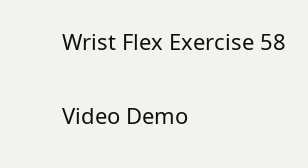Wrist Flex Exercise 58

Video Demo